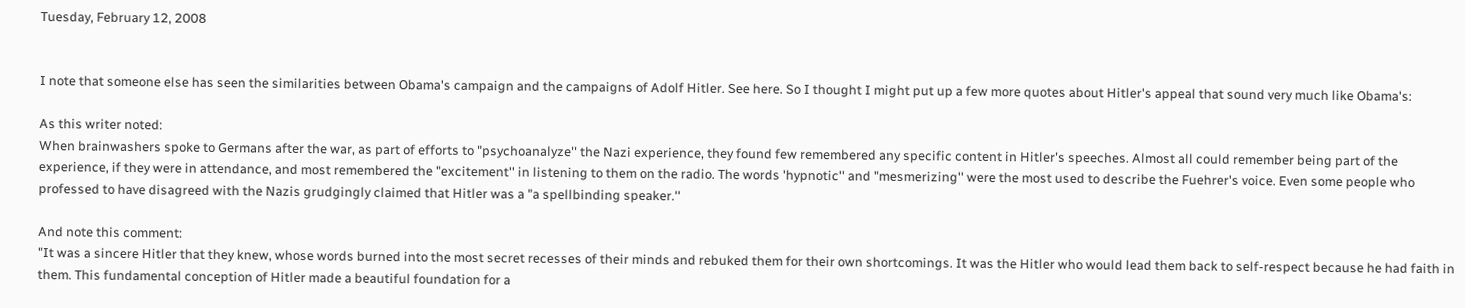Tuesday, February 12, 2008


I note that someone else has seen the similarities between Obama's campaign and the campaigns of Adolf Hitler. See here. So I thought I might put up a few more quotes about Hitler's appeal that sound very much like Obama's:

As this writer noted:
When brainwashers spoke to Germans after the war, as part of efforts to "psychoanalyze'' the Nazi experience, they found few remembered any specific content in Hitler's speeches. Almost all could remember being part of the experience, if they were in attendance, and most remembered the "excitement'' in listening to them on the radio. The words 'hypnotic'' and "mesmerizing'' were the most used to describe the Fuehrer's voice. Even some people who professed to have disagreed with the Nazis grudgingly claimed that Hitler was a "a spellbinding speaker.''

And note this comment:
"It was a sincere Hitler that they knew, whose words burned into the most secret recesses of their minds and rebuked them for their own shortcomings. It was the Hitler who would lead them back to self-respect because he had faith in them. This fundamental conception of Hitler made a beautiful foundation for a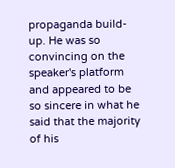propaganda build-up. He was so convincing on the speaker's platform and appeared to be so sincere in what he said that the majority of his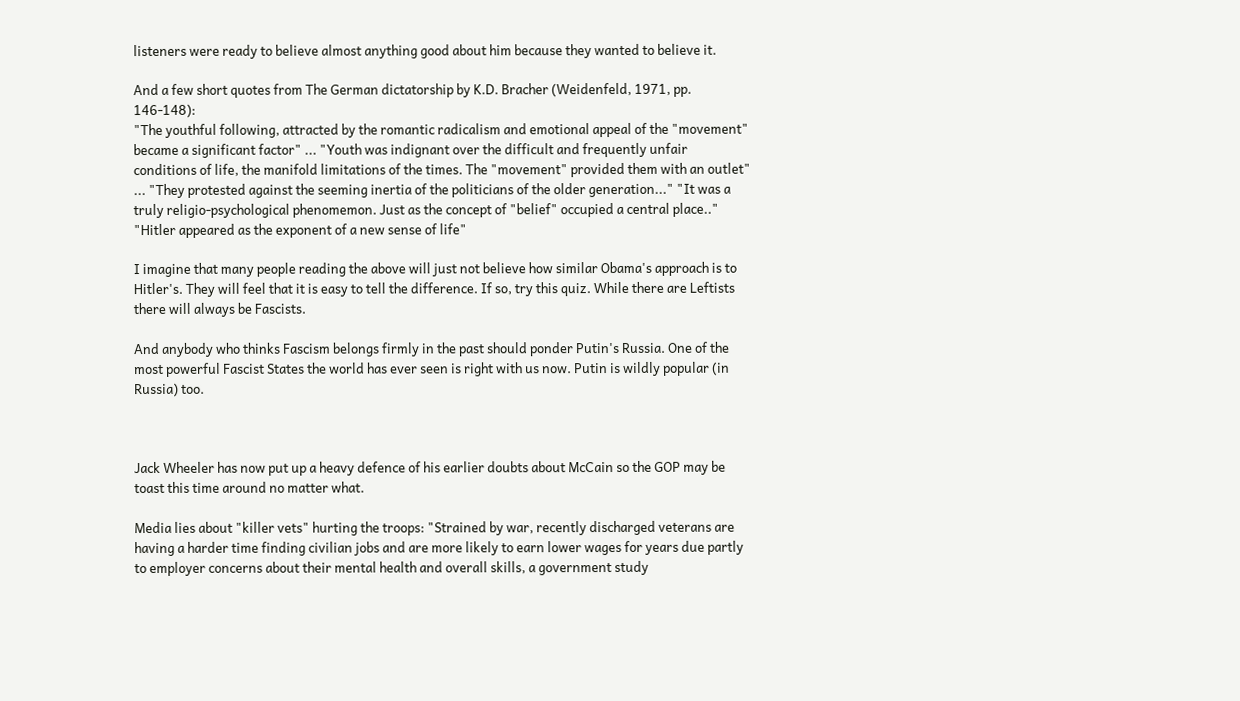listeners were ready to believe almost anything good about him because they wanted to believe it.

And a few short quotes from The German dictatorship by K.D. Bracher (Weidenfeld, 1971, pp. 146-148):
"The youthful following, attracted by the romantic radicalism and emotional appeal of the "movement" became a significant factor" ... "Youth was indignant over the difficult and frequently unfair conditions of life, the manifold limitations of the times. The "movement" provided them with an outlet" ... "They protested against the seeming inertia of the politicians of the older generation..." "It was a truly religio-psychological phenomemon. Just as the concept of "belief" occupied a central place.." "Hitler appeared as the exponent of a new sense of life"

I imagine that many people reading the above will just not believe how similar Obama's approach is to Hitler's. They will feel that it is easy to tell the difference. If so, try this quiz. While there are Leftists there will always be Fascists.

And anybody who thinks Fascism belongs firmly in the past should ponder Putin's Russia. One of the most powerful Fascist States the world has ever seen is right with us now. Putin is wildly popular (in Russia) too.



Jack Wheeler has now put up a heavy defence of his earlier doubts about McCain so the GOP may be toast this time around no matter what.

Media lies about "killer vets" hurting the troops: "Strained by war, recently discharged veterans are having a harder time finding civilian jobs and are more likely to earn lower wages for years due partly to employer concerns about their mental health and overall skills, a government study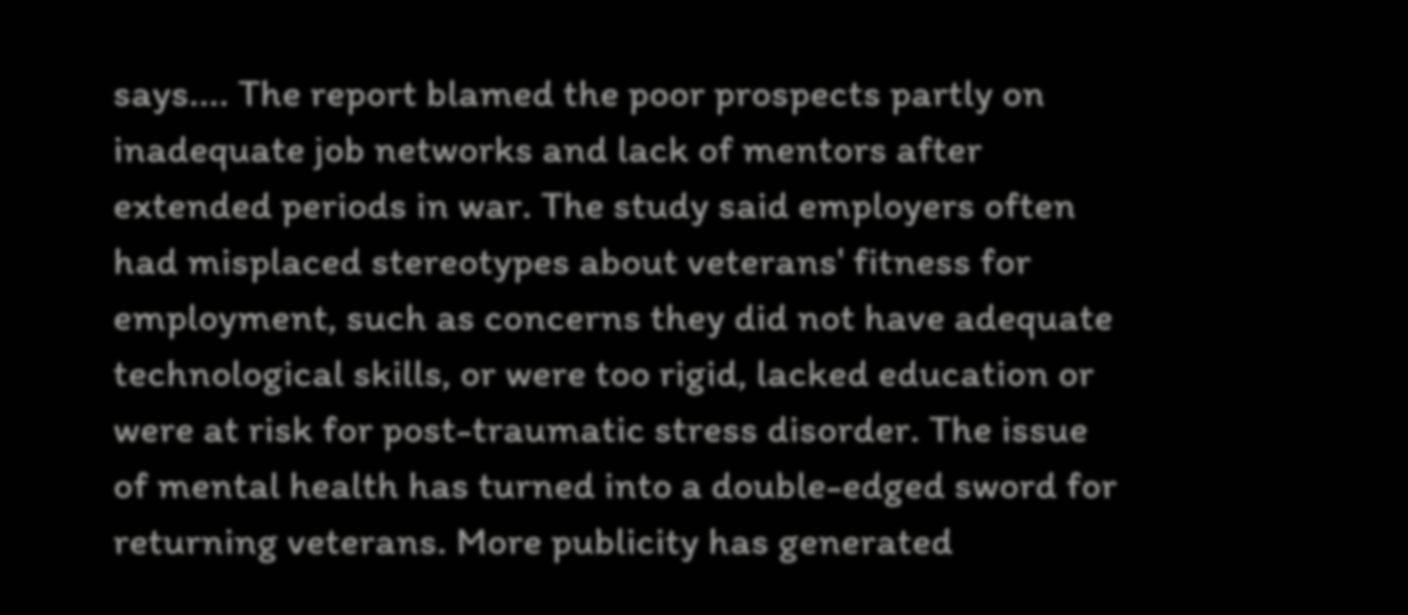says.... The report blamed the poor prospects partly on inadequate job networks and lack of mentors after extended periods in war. The study said employers often had misplaced stereotypes about veterans' fitness for employment, such as concerns they did not have adequate technological skills, or were too rigid, lacked education or were at risk for post-traumatic stress disorder. The issue of mental health has turned into a double-edged sword for returning veterans. More publicity has generated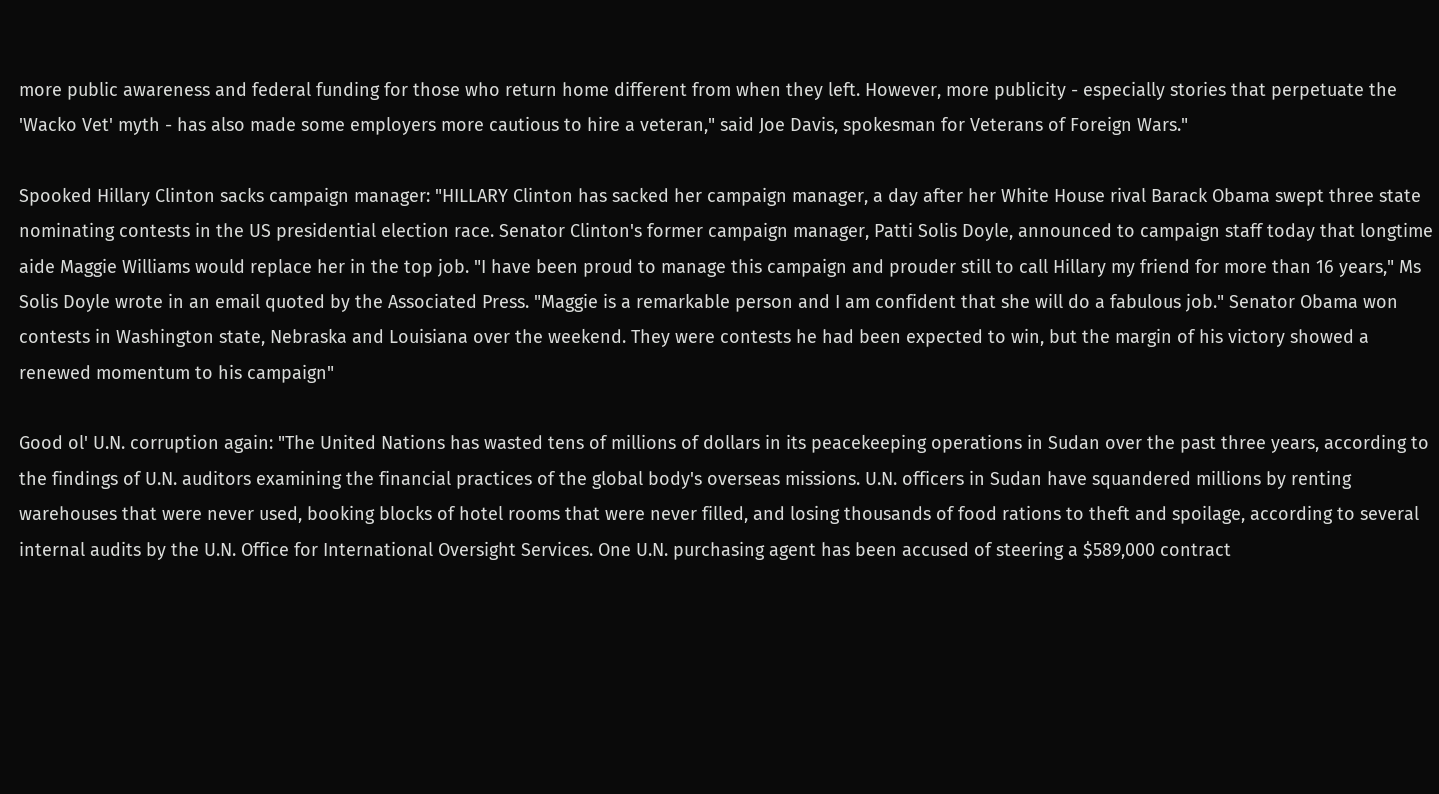more public awareness and federal funding for those who return home different from when they left. However, more publicity - especially stories that perpetuate the 'Wacko Vet' myth - has also made some employers more cautious to hire a veteran," said Joe Davis, spokesman for Veterans of Foreign Wars."

Spooked Hillary Clinton sacks campaign manager: "HILLARY Clinton has sacked her campaign manager, a day after her White House rival Barack Obama swept three state nominating contests in the US presidential election race. Senator Clinton's former campaign manager, Patti Solis Doyle, announced to campaign staff today that longtime aide Maggie Williams would replace her in the top job. "I have been proud to manage this campaign and prouder still to call Hillary my friend for more than 16 years," Ms Solis Doyle wrote in an email quoted by the Associated Press. "Maggie is a remarkable person and I am confident that she will do a fabulous job." Senator Obama won contests in Washington state, Nebraska and Louisiana over the weekend. They were contests he had been expected to win, but the margin of his victory showed a renewed momentum to his campaign"

Good ol' U.N. corruption again: "The United Nations has wasted tens of millions of dollars in its peacekeeping operations in Sudan over the past three years, according to the findings of U.N. auditors examining the financial practices of the global body's overseas missions. U.N. officers in Sudan have squandered millions by renting warehouses that were never used, booking blocks of hotel rooms that were never filled, and losing thousands of food rations to theft and spoilage, according to several internal audits by the U.N. Office for International Oversight Services. One U.N. purchasing agent has been accused of steering a $589,000 contract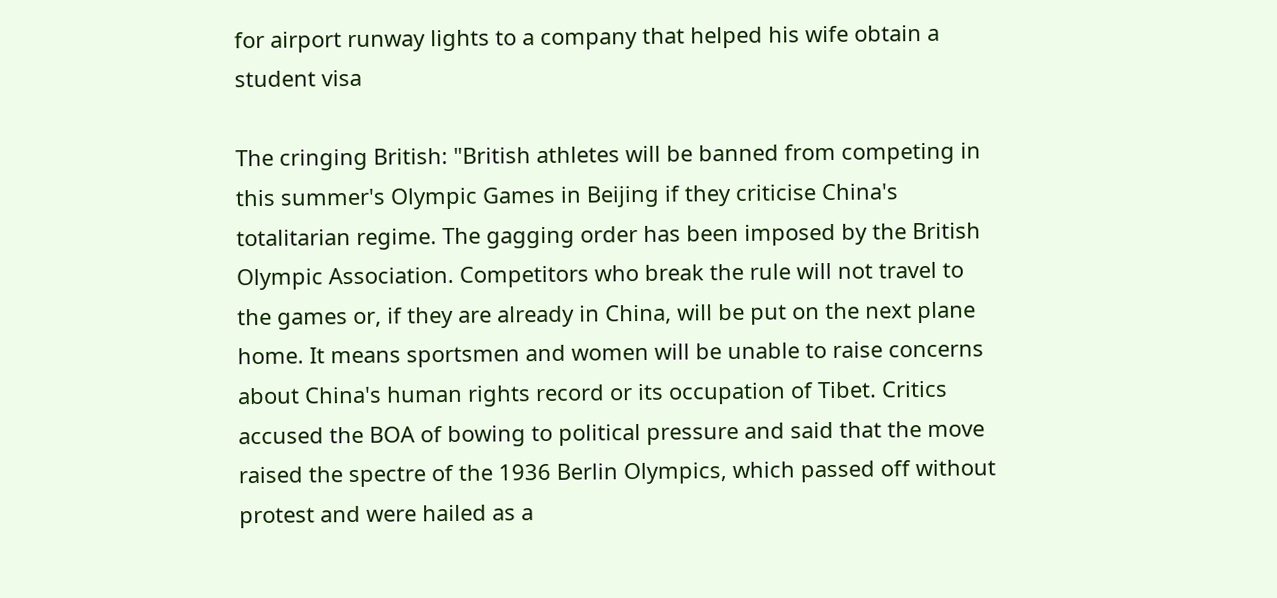for airport runway lights to a company that helped his wife obtain a student visa

The cringing British: "British athletes will be banned from competing in this summer's Olympic Games in Beijing if they criticise China's totalitarian regime. The gagging order has been imposed by the British Olympic Association. Competitors who break the rule will not travel to the games or, if they are already in China, will be put on the next plane home. It means sportsmen and women will be unable to raise concerns about China's human rights record or its occupation of Tibet. Critics accused the BOA of bowing to political pressure and said that the move raised the spectre of the 1936 Berlin Olympics, which passed off without protest and were hailed as a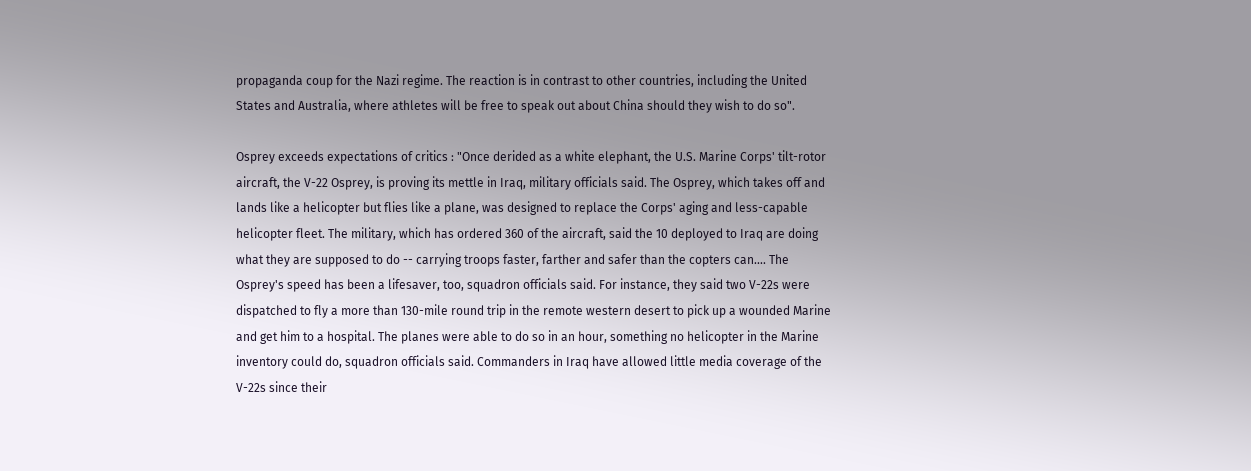propaganda coup for the Nazi regime. The reaction is in contrast to other countries, including the United States and Australia, where athletes will be free to speak out about China should they wish to do so".

Osprey exceeds expectations of critics : "Once derided as a white elephant, the U.S. Marine Corps' tilt-rotor aircraft, the V-22 Osprey, is proving its mettle in Iraq, military officials said. The Osprey, which takes off and lands like a helicopter but flies like a plane, was designed to replace the Corps' aging and less-capable helicopter fleet. The military, which has ordered 360 of the aircraft, said the 10 deployed to Iraq are doing what they are supposed to do -- carrying troops faster, farther and safer than the copters can.... The Osprey's speed has been a lifesaver, too, squadron officials said. For instance, they said two V-22s were dispatched to fly a more than 130-mile round trip in the remote western desert to pick up a wounded Marine and get him to a hospital. The planes were able to do so in an hour, something no helicopter in the Marine inventory could do, squadron officials said. Commanders in Iraq have allowed little media coverage of the V-22s since their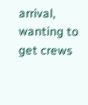arrival, wanting to get crews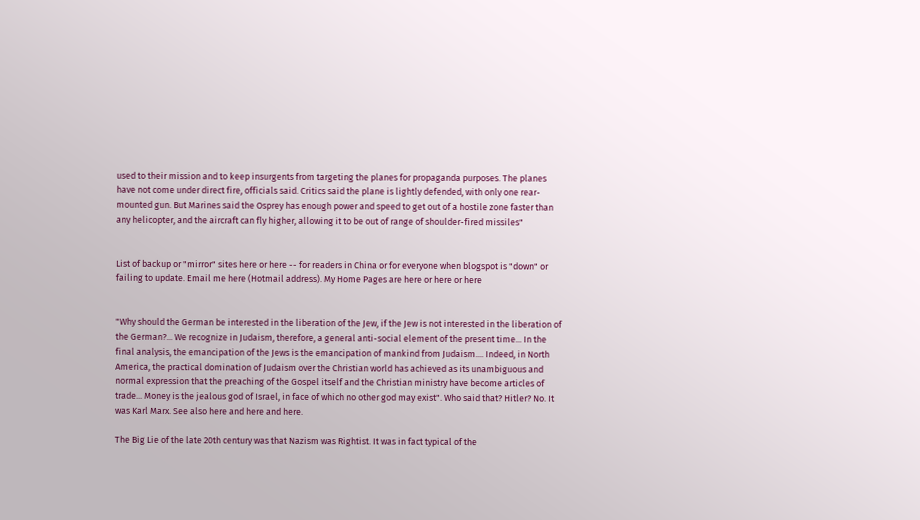used to their mission and to keep insurgents from targeting the planes for propaganda purposes. The planes have not come under direct fire, officials said. Critics said the plane is lightly defended, with only one rear-mounted gun. But Marines said the Osprey has enough power and speed to get out of a hostile zone faster than any helicopter, and the aircraft can fly higher, allowing it to be out of range of shoulder-fired missiles"


List of backup or "mirror" sites here or here -- for readers in China or for everyone when blogspot is "down" or failing to update. Email me here (Hotmail address). My Home Pages are here or here or here


"Why should the German be interested in the liberation of the Jew, if the Jew is not interested in the liberation of the German?... We recognize in Judaism, therefore, a general anti-social element of the present time... In the final analysis, the emancipation of the Jews is the emancipation of mankind from Judaism.... Indeed, in North America, the practical domination of Judaism over the Christian world has achieved as its unambiguous and normal expression that the preaching of the Gospel itself and the Christian ministry have become articles of trade... Money is the jealous god of Israel, in face of which no other god may exist". Who said that? Hitler? No. It was Karl Marx. See also here and here and here.

The Big Lie of the late 20th century was that Nazism was Rightist. It was in fact typical of the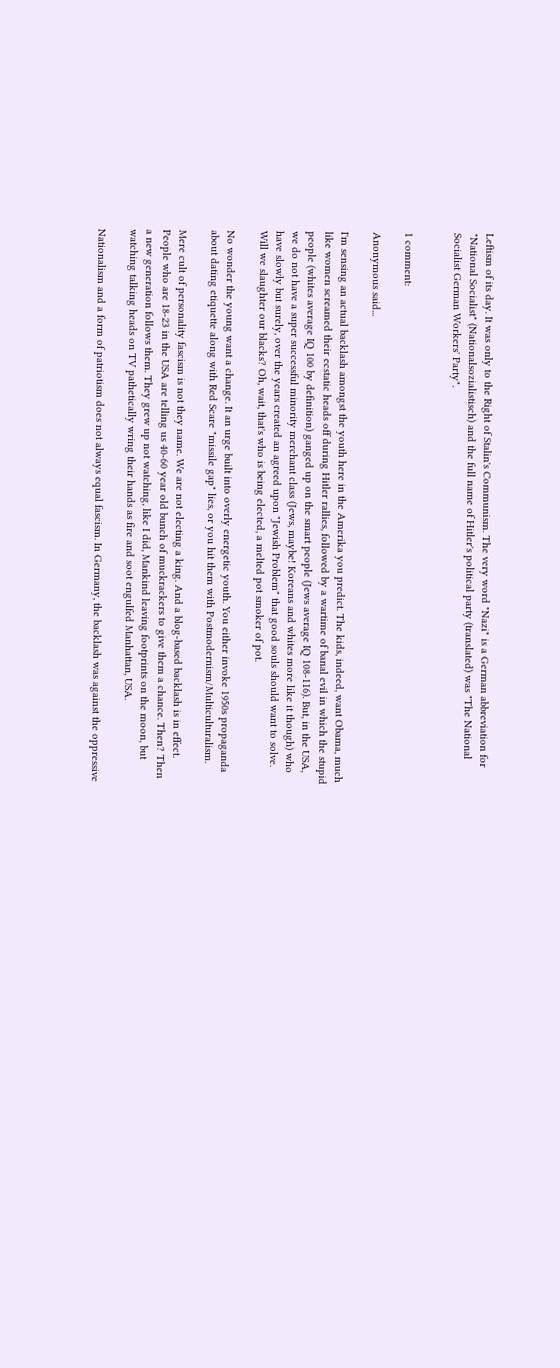Leftism of its day. It was only to the Right of Stalin's Communism. The very word "Nazi" is a German abbreviation for "National Socialist" (Nationalsozialistisch) and the full name of Hitler's political party (translated) was "The National Socialist German Workers' Party".


1 comment:

Anonymous said...

I'm sensing an actual backlash amongst the youth here in the Amerika you predict. The kids, indeed, want Obama, much like women screamed their ecstatic heads off during Hitler rallies, followed by a wartime of banal evil in which the stupid people (whites average IQ 100 by definition) ganged up on the smart people (Jews average IQ 108-116). But, in the USA, we do not have a super successful minority merchant class (Jews, maybe! Koreans and whites more like it though) who have slowly but surely, over the years created an agreed upon "Jewish Problem" that good souls should want to solve. Will we slaughter our blacks? Oh, wait, that's who is being elected, a melted pot smoker of pot.

No wonder the young want a change. It an urge built into overly energetic youth. You either invoke 1950s propaganda about dating etiquette along with Red Scare "missile gap" lies, or you hit them with Postmodernism/Multiculturalism.

Mere cult of personality fascism is not they name. We are not electing a king. And a blog-based backlash is in effect. People who are 18-23 in the USA are telling us 40-60 year old bunch of muckrackers to give them a chance. Then? Then a new generation follows them. They grew up not watching, like I did, Mankind leaving footprints on the moon, but watching talking heads on TV pathetically wring their hands as fire and soot engulfed Manhattan, USA.

Nationalism and a form of patriotism does not always equal fascism. In Germany, the backlash was against the oppressive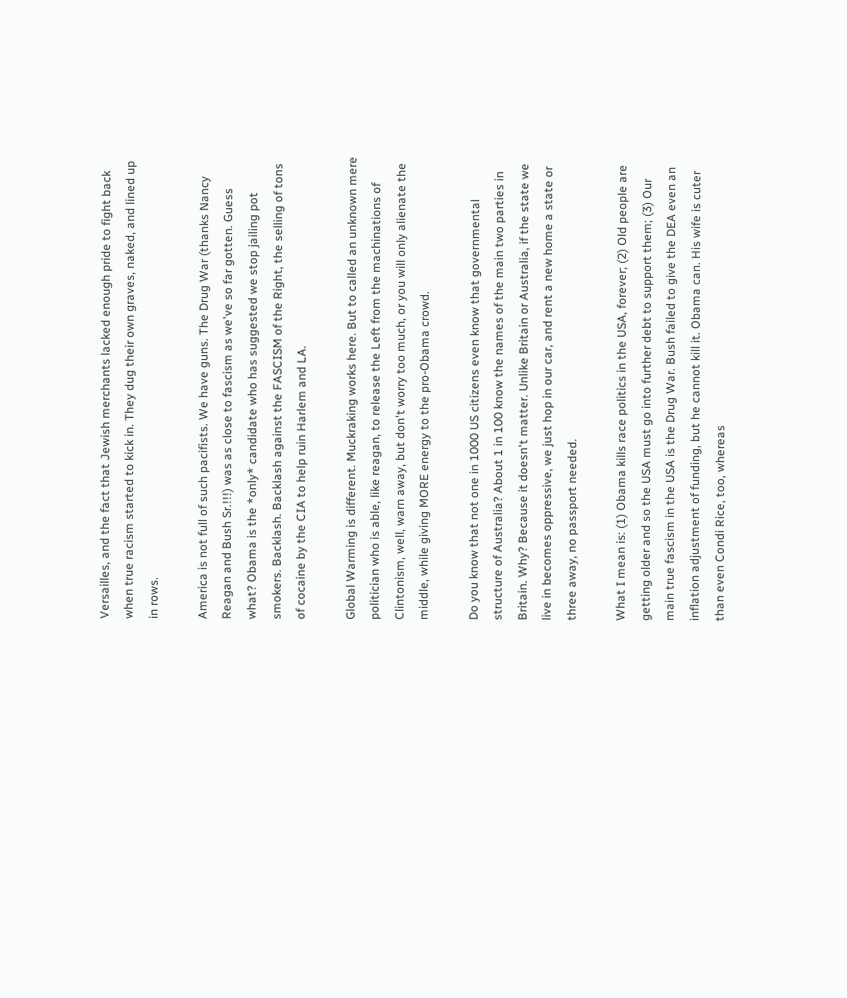Versailles, and the fact that Jewish merchants lacked enough pride to fight back when true racism started to kick in. They dug their own graves, naked, and lined up in rows.

America is not full of such pacifists. We have guns. The Drug War (thanks Nancy Reagan and Bush Sr.!!!) was as close to fascism as we've so far gotten. Guess what? Obama is the *only* candidate who has suggested we stop jailing pot smokers. Backlash. Backlash against the FASCISM of the Right, the selling of tons of cocaine by the CIA to help ruin Harlem and LA.

Global Warming is different. Muckraking works here. But to called an unknown mere politician who is able, like reagan, to release the Left from the machinations of Clintonism, well, warn away, but don't worry too much, or you will only alienate the middle, while giving MORE energy to the pro-Obama crowd.

Do you know that not one in 1000 US citizens even know that governmental structure of Australia? About 1 in 100 know the names of the main two parties in Britain. Why? Because it doesn't matter. Unlike Britain or Australia, if the state we live in becomes oppressive, we just hop in our car, and rent a new home a state or three away, no passport needed.

What I mean is: (1) Obama kills race politics in the USA, forever; (2) Old people are getting older and so the USA must go into further debt to support them; (3) Our main true fascism in the USA is the Drug War. Bush failed to give the DEA even an inflation adjustment of funding, but he cannot kill it. Obama can. His wife is cuter than even Condi Rice, too, whereas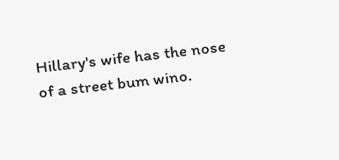Hillary's wife has the nose of a street bum wino.